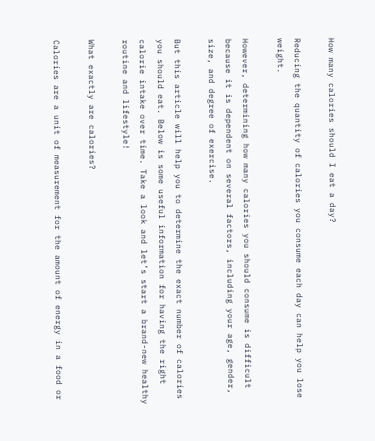How many calories should I eat a day?

Reducing the quantity of calories you consume each day can help you lose weight.

However, determining how many calories you should consume is difficult because it is dependent on several factors, including your age, gender, size, and degree of exercise.

But this article will help you to determine the exact number of calories you should eat. Below is some useful information for having the right calorie intake over time. Take a look and let’s start a brand-new healthy routine and lifestyle!

What exactly are calories?

Calories are a unit of measurement for the amount of energy in a food or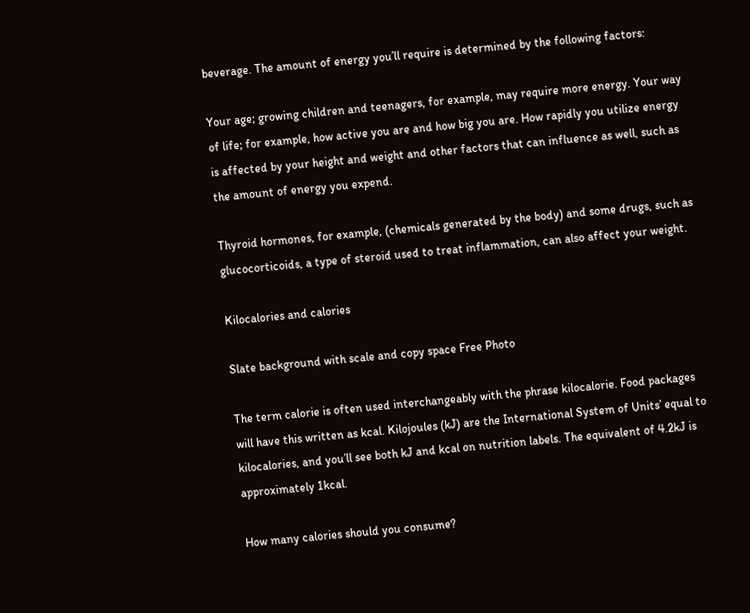beverage. The amount of energy you’ll require is determined by the following factors:

Your age; growing children and teenagers, for example, may require more energy. Your way of life; for example, how active you are and how big you are. How rapidly you utilize energy is affected by your height and weight and other factors that can influence as well, such as the amount of energy you expend.

Thyroid hormones, for example, (chemicals generated by the body) and some drugs, such as glucocorticoids, a type of steroid used to treat inflammation, can also affect your weight.

Kilocalories and calories

Slate background with scale and copy space Free Photo

The term calorie is often used interchangeably with the phrase kilocalorie. Food packages will have this written as kcal. Kilojoules (kJ) are the International System of Units’ equal to kilocalories, and you’ll see both kJ and kcal on nutrition labels. The equivalent of 4.2kJ is approximately 1kcal.

How many calories should you consume?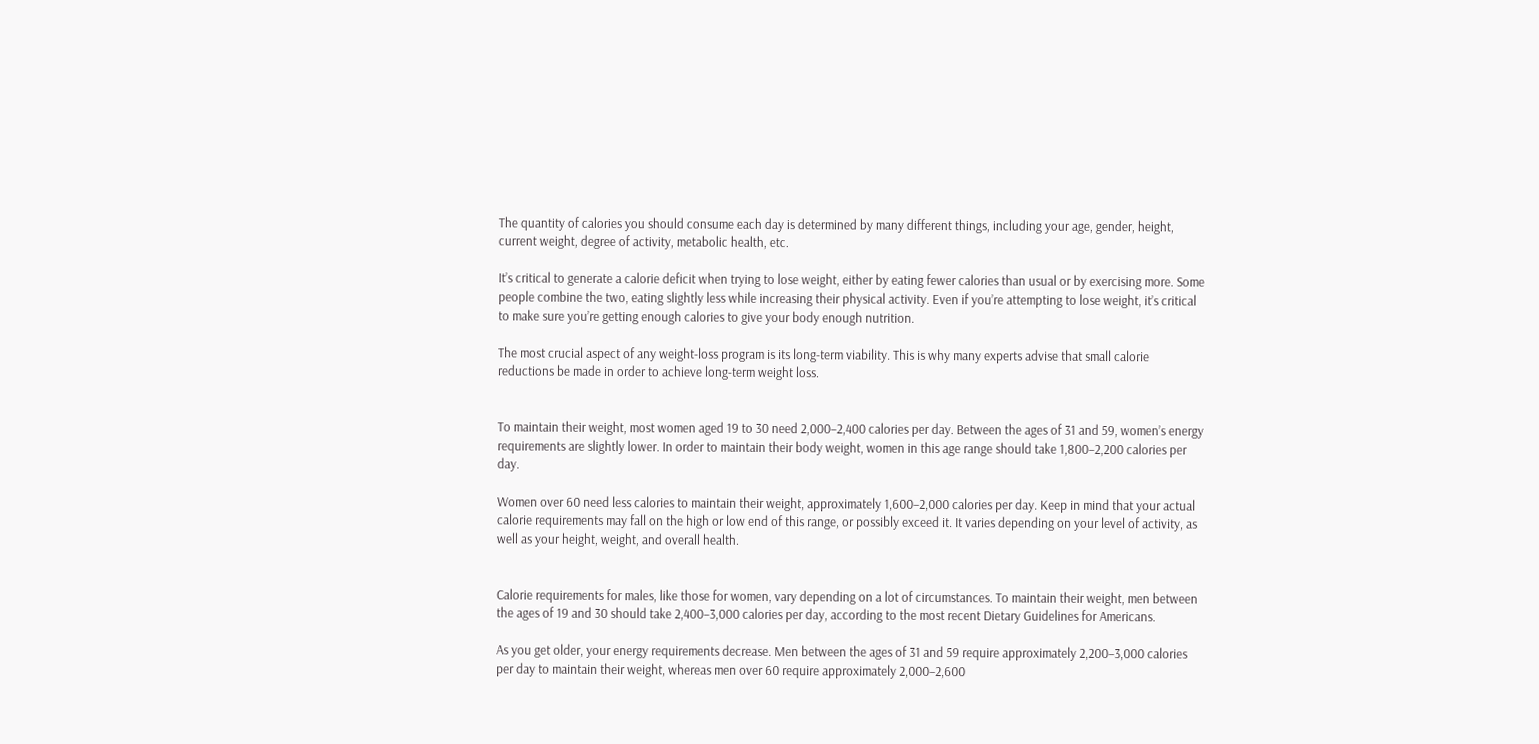The quantity of calories you should consume each day is determined by many different things, including your age, gender, height, current weight, degree of activity, metabolic health, etc.

It’s critical to generate a calorie deficit when trying to lose weight, either by eating fewer calories than usual or by exercising more. Some people combine the two, eating slightly less while increasing their physical activity. Even if you’re attempting to lose weight, it’s critical to make sure you’re getting enough calories to give your body enough nutrition.

The most crucial aspect of any weight-loss program is its long-term viability. This is why many experts advise that small calorie reductions be made in order to achieve long-term weight loss.


To maintain their weight, most women aged 19 to 30 need 2,000–2,400 calories per day. Between the ages of 31 and 59, women’s energy requirements are slightly lower. In order to maintain their body weight, women in this age range should take 1,800–2,200 calories per day.

Women over 60 need less calories to maintain their weight, approximately 1,600–2,000 calories per day. Keep in mind that your actual calorie requirements may fall on the high or low end of this range, or possibly exceed it. It varies depending on your level of activity, as well as your height, weight, and overall health.


Calorie requirements for males, like those for women, vary depending on a lot of circumstances. To maintain their weight, men between the ages of 19 and 30 should take 2,400–3,000 calories per day, according to the most recent Dietary Guidelines for Americans.

As you get older, your energy requirements decrease. Men between the ages of 31 and 59 require approximately 2,200–3,000 calories per day to maintain their weight, whereas men over 60 require approximately 2,000–2,600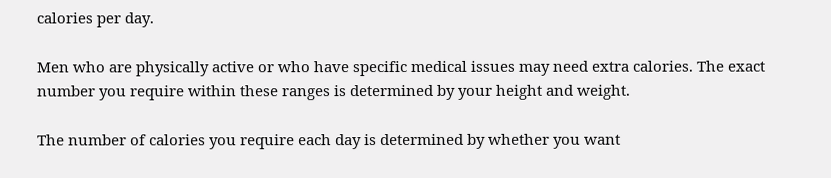calories per day.

Men who are physically active or who have specific medical issues may need extra calories. The exact number you require within these ranges is determined by your height and weight.

The number of calories you require each day is determined by whether you want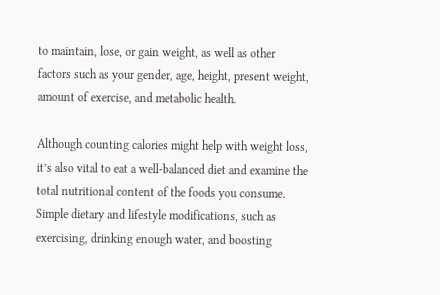to maintain, lose, or gain weight, as well as other factors such as your gender, age, height, present weight, amount of exercise, and metabolic health.

Although counting calories might help with weight loss, it’s also vital to eat a well-balanced diet and examine the total nutritional content of the foods you consume. Simple dietary and lifestyle modifications, such as exercising, drinking enough water, and boosting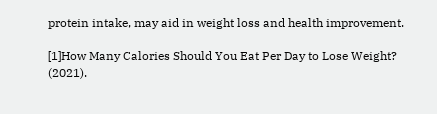protein intake, may aid in weight loss and health improvement.

[1]How Many Calories Should You Eat Per Day to Lose Weight? (2021).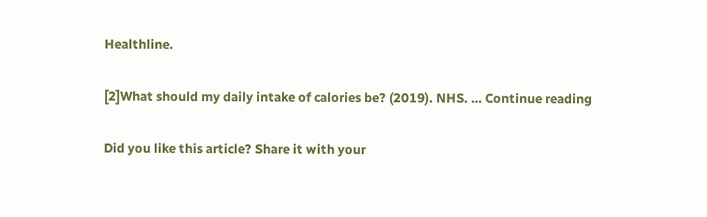Healthline.

[2]What should my daily intake of calories be? (2019). NHS. … Continue reading

Did you like this article? Share it with your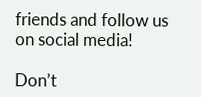friends and follow us on social media!

Don’t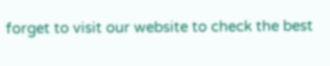forget to visit our website to check the best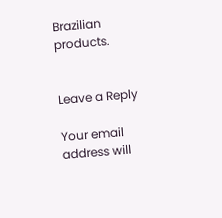Brazilian products.


Leave a Reply

Your email address will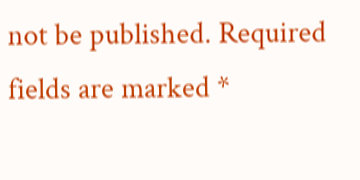not be published. Required fields are marked *